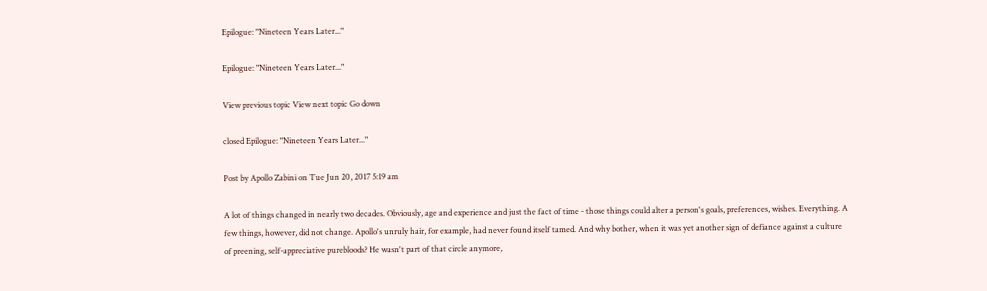Epilogue: "Nineteen Years Later..."

Epilogue: "Nineteen Years Later..."

View previous topic View next topic Go down

closed Epilogue: "Nineteen Years Later..."

Post by Apollo Zabini on Tue Jun 20, 2017 5:19 am

A lot of things changed in nearly two decades. Obviously, age and experience and just the fact of time - those things could alter a person's goals, preferences, wishes. Everything. A few things, however, did not change. Apollo's unruly hair, for example, had never found itself tamed. And why bother, when it was yet another sign of defiance against a culture of preening, self-appreciative purebloods? He wasn't part of that circle anymore,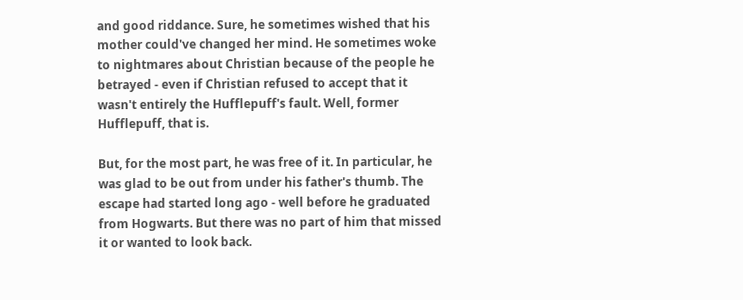and good riddance. Sure, he sometimes wished that his mother could've changed her mind. He sometimes woke to nightmares about Christian because of the people he betrayed - even if Christian refused to accept that it wasn't entirely the Hufflepuff's fault. Well, former Hufflepuff, that is.

But, for the most part, he was free of it. In particular, he was glad to be out from under his father's thumb. The escape had started long ago - well before he graduated from Hogwarts. But there was no part of him that missed it or wanted to look back.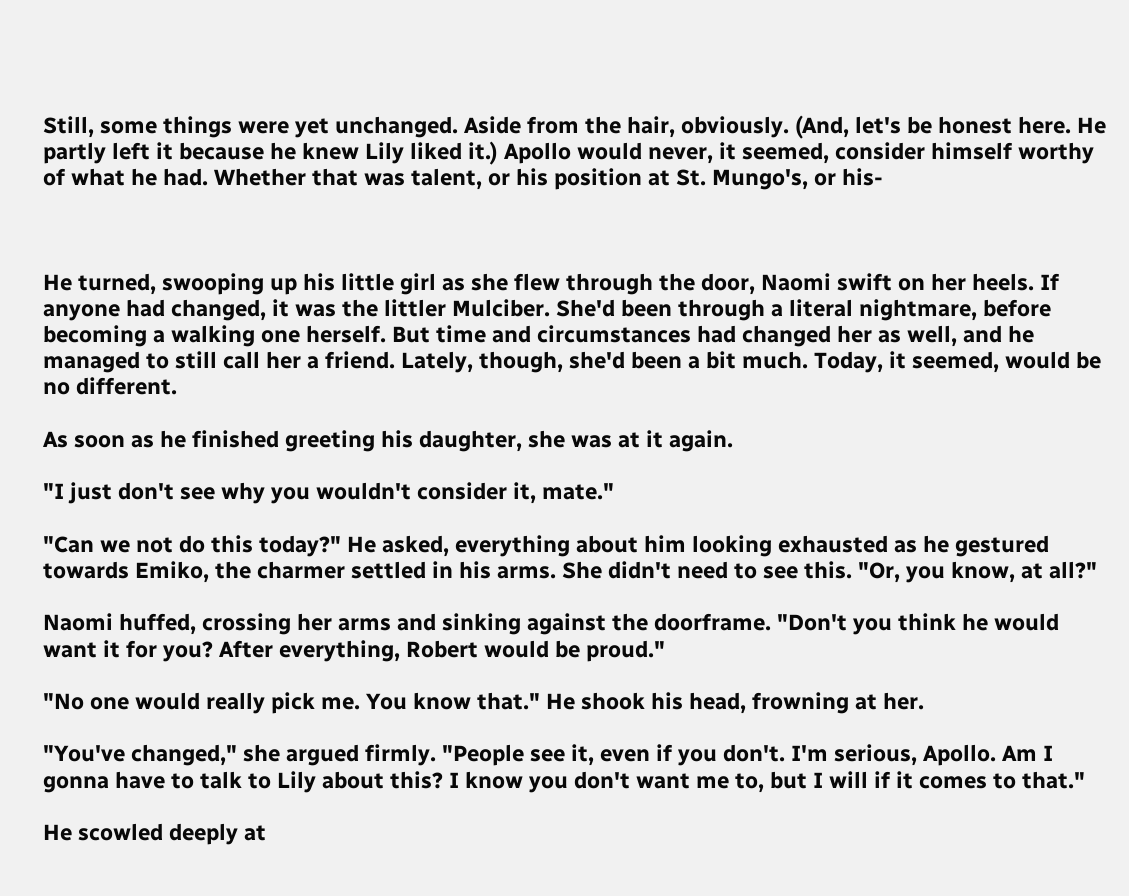Still, some things were yet unchanged. Aside from the hair, obviously. (And, let's be honest here. He partly left it because he knew Lily liked it.) Apollo would never, it seemed, consider himself worthy of what he had. Whether that was talent, or his position at St. Mungo's, or his-



He turned, swooping up his little girl as she flew through the door, Naomi swift on her heels. If anyone had changed, it was the littler Mulciber. She'd been through a literal nightmare, before becoming a walking one herself. But time and circumstances had changed her as well, and he managed to still call her a friend. Lately, though, she'd been a bit much. Today, it seemed, would be no different.

As soon as he finished greeting his daughter, she was at it again.

"I just don't see why you wouldn't consider it, mate."

"Can we not do this today?" He asked, everything about him looking exhausted as he gestured towards Emiko, the charmer settled in his arms. She didn't need to see this. "Or, you know, at all?"

Naomi huffed, crossing her arms and sinking against the doorframe. "Don't you think he would want it for you? After everything, Robert would be proud."

"No one would really pick me. You know that." He shook his head, frowning at her.

"You've changed," she argued firmly. "People see it, even if you don't. I'm serious, Apollo. Am I gonna have to talk to Lily about this? I know you don't want me to, but I will if it comes to that."

He scowled deeply at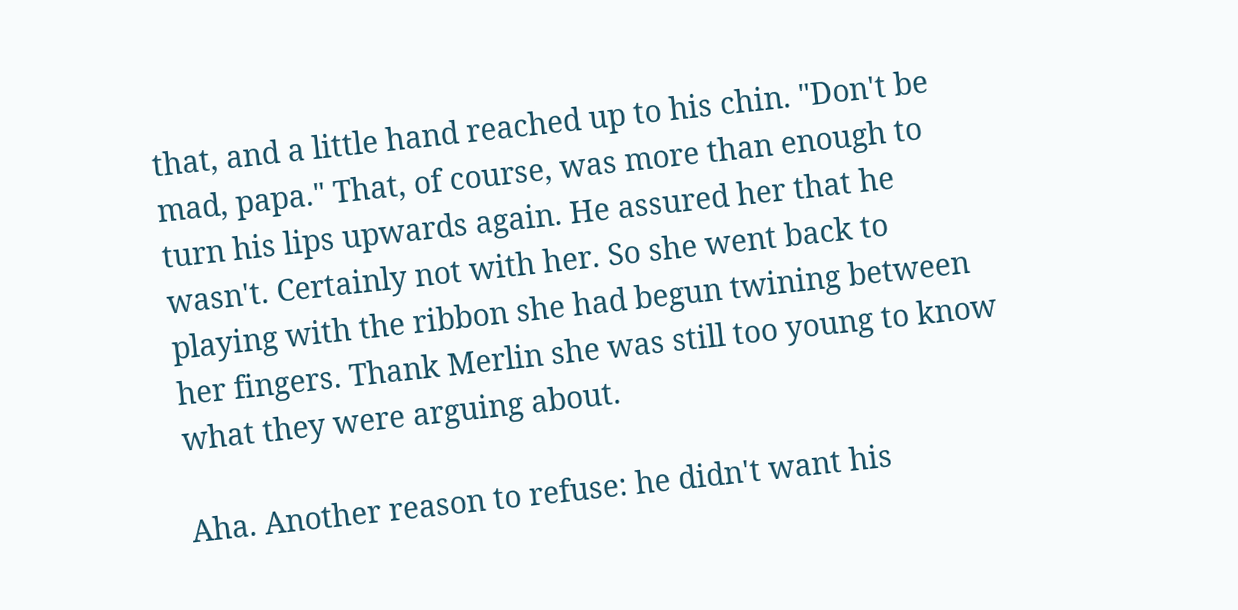that, and a little hand reached up to his chin. "Don't be mad, papa." That, of course, was more than enough to turn his lips upwards again. He assured her that he wasn't. Certainly not with her. So she went back to playing with the ribbon she had begun twining between her fingers. Thank Merlin she was still too young to know what they were arguing about.

Aha. Another reason to refuse: he didn't want his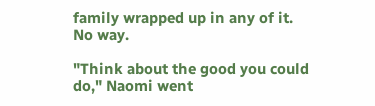family wrapped up in any of it. No way.

"Think about the good you could do," Naomi went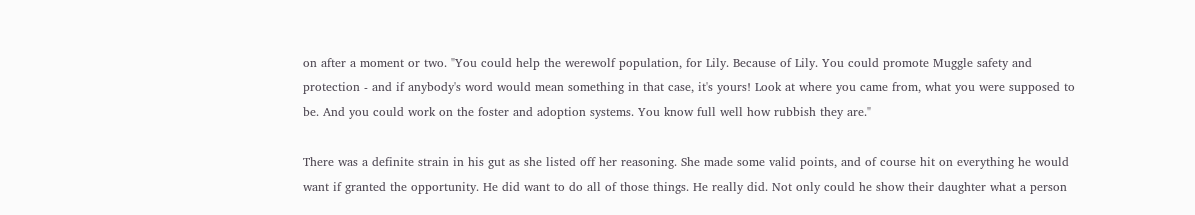on after a moment or two. "You could help the werewolf population, for Lily. Because of Lily. You could promote Muggle safety and protection - and if anybody's word would mean something in that case, it's yours! Look at where you came from, what you were supposed to be. And you could work on the foster and adoption systems. You know full well how rubbish they are."

There was a definite strain in his gut as she listed off her reasoning. She made some valid points, and of course hit on everything he would want if granted the opportunity. He did want to do all of those things. He really did. Not only could he show their daughter what a person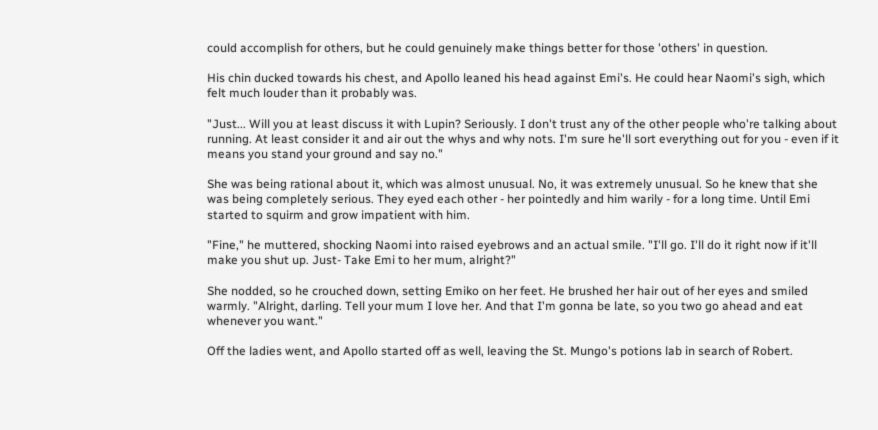could accomplish for others, but he could genuinely make things better for those 'others' in question.

His chin ducked towards his chest, and Apollo leaned his head against Emi's. He could hear Naomi's sigh, which felt much louder than it probably was.

"Just... Will you at least discuss it with Lupin? Seriously. I don't trust any of the other people who're talking about running. At least consider it and air out the whys and why nots. I'm sure he'll sort everything out for you - even if it means you stand your ground and say no."

She was being rational about it, which was almost unusual. No, it was extremely unusual. So he knew that she was being completely serious. They eyed each other - her pointedly and him warily - for a long time. Until Emi started to squirm and grow impatient with him.

"Fine," he muttered, shocking Naomi into raised eyebrows and an actual smile. "I'll go. I'll do it right now if it'll make you shut up. Just- Take Emi to her mum, alright?"

She nodded, so he crouched down, setting Emiko on her feet. He brushed her hair out of her eyes and smiled warmly. "Alright, darling. Tell your mum I love her. And that I'm gonna be late, so you two go ahead and eat whenever you want."

Off the ladies went, and Apollo started off as well, leaving the St. Mungo's potions lab in search of Robert.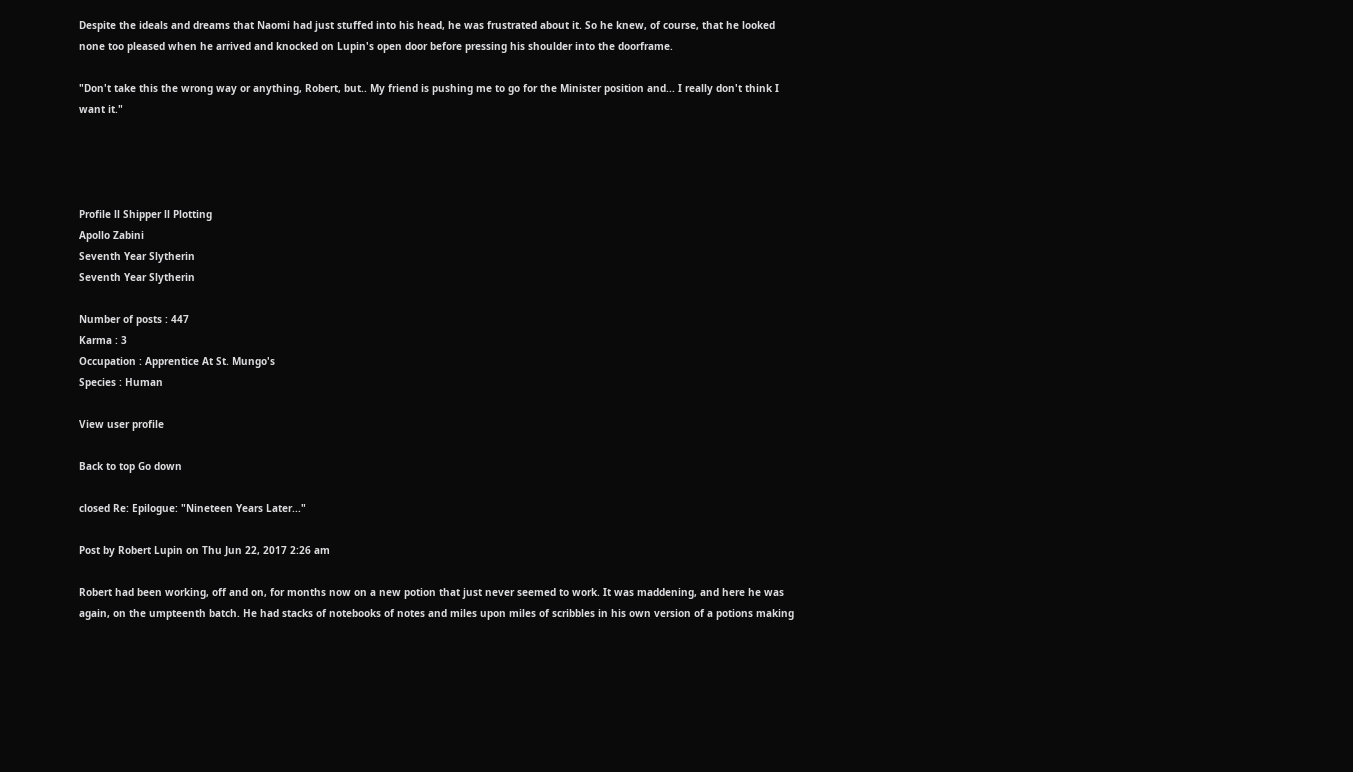Despite the ideals and dreams that Naomi had just stuffed into his head, he was frustrated about it. So he knew, of course, that he looked none too pleased when he arrived and knocked on Lupin's open door before pressing his shoulder into the doorframe.

"Don't take this the wrong way or anything, Robert, but.. My friend is pushing me to go for the Minister position and... I really don't think I want it."




Profile ll Shipper ll Plotting
Apollo Zabini
Seventh Year Slytherin
Seventh Year Slytherin

Number of posts : 447
Karma : 3
Occupation : Apprentice At St. Mungo's
Species : Human

View user profile

Back to top Go down

closed Re: Epilogue: "Nineteen Years Later..."

Post by Robert Lupin on Thu Jun 22, 2017 2:26 am

Robert had been working, off and on, for months now on a new potion that just never seemed to work. It was maddening, and here he was again, on the umpteenth batch. He had stacks of notebooks of notes and miles upon miles of scribbles in his own version of a potions making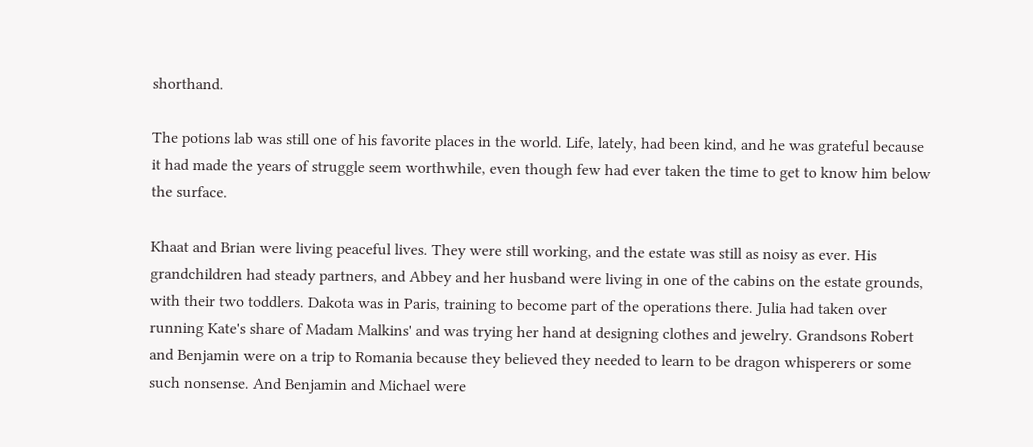shorthand.

The potions lab was still one of his favorite places in the world. Life, lately, had been kind, and he was grateful because it had made the years of struggle seem worthwhile, even though few had ever taken the time to get to know him below the surface.

Khaat and Brian were living peaceful lives. They were still working, and the estate was still as noisy as ever. His grandchildren had steady partners, and Abbey and her husband were living in one of the cabins on the estate grounds, with their two toddlers. Dakota was in Paris, training to become part of the operations there. Julia had taken over running Kate's share of Madam Malkins' and was trying her hand at designing clothes and jewelry. Grandsons Robert and Benjamin were on a trip to Romania because they believed they needed to learn to be dragon whisperers or some such nonsense. And Benjamin and Michael were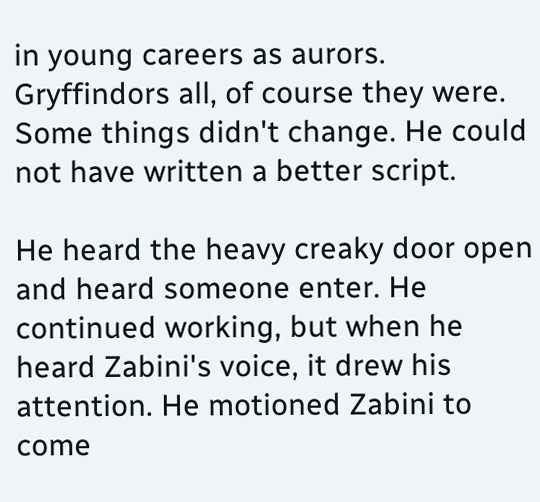in young careers as aurors. Gryffindors all, of course they were. Some things didn't change. He could not have written a better script.

He heard the heavy creaky door open and heard someone enter. He continued working, but when he heard Zabini's voice, it drew his attention. He motioned Zabini to come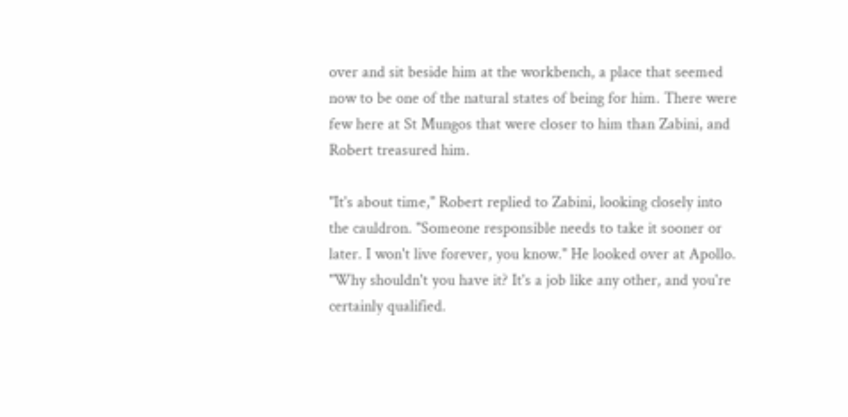over and sit beside him at the workbench, a place that seemed now to be one of the natural states of being for him. There were few here at St Mungos that were closer to him than Zabini, and Robert treasured him.

"It's about time," Robert replied to Zabini, looking closely into the cauldron. "Someone responsible needs to take it sooner or later. I won't live forever, you know." He looked over at Apollo. "Why shouldn't you have it? It's a job like any other, and you're certainly qualified.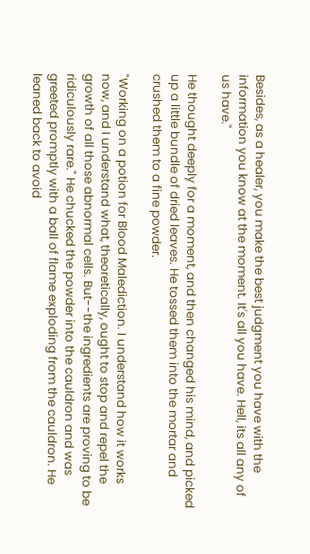Besides, as a healer, you make the best judgment you have with the information you know at the moment. It's all you have. Hell, its all any of us have."

He thought deeply for a moment, and then changed his mind, and picked up a little bundle of dried leaves. He tossed them into the mortar and crushed them to a fine powder.

"Working on a potion for Blood Malediction. I understand how it works now, and I understand what, theoretically, ought to stop and repel the growth of all those abnormal cells. But--the ingredients are proving to be ridiculously rare." He chucked the powder into the cauldron and was greeted promptly with a ball of flame exploding from the cauldron. He leaned back to avoid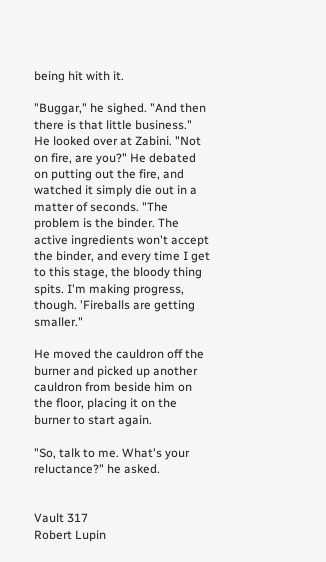being hit with it.

"Buggar," he sighed. "And then there is that little business." He looked over at Zabini. "Not on fire, are you?" He debated on putting out the fire, and watched it simply die out in a matter of seconds. "The problem is the binder. The active ingredients won't accept the binder, and every time I get to this stage, the bloody thing spits. I'm making progress, though. 'Fireballs are getting smaller."

He moved the cauldron off the burner and picked up another cauldron from beside him on the floor, placing it on the burner to start again.

"So, talk to me. What's your reluctance?" he asked.


Vault 317
Robert Lupin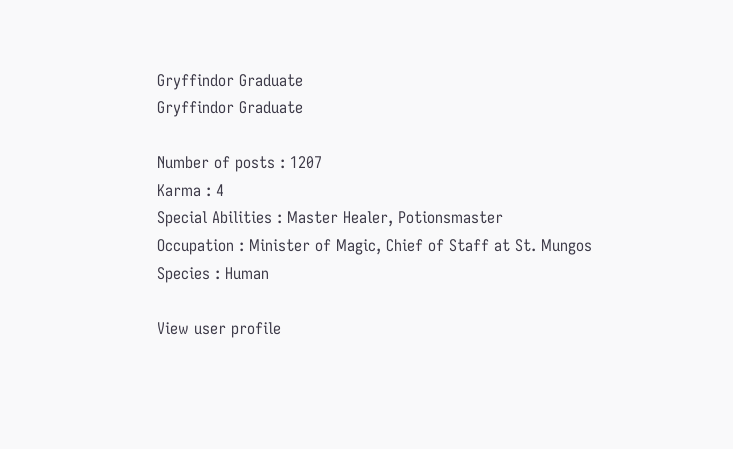Gryffindor Graduate
Gryffindor Graduate

Number of posts : 1207
Karma : 4
Special Abilities : Master Healer, Potionsmaster
Occupation : Minister of Magic, Chief of Staff at St. Mungos
Species : Human

View user profile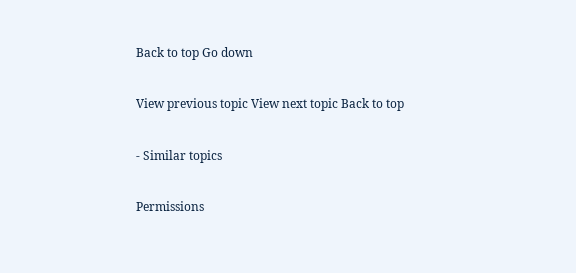Back to top Go down

View previous topic View next topic Back to top

- Similar topics

Permissions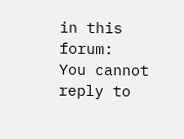in this forum:
You cannot reply to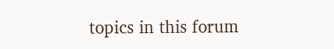topics in this forum